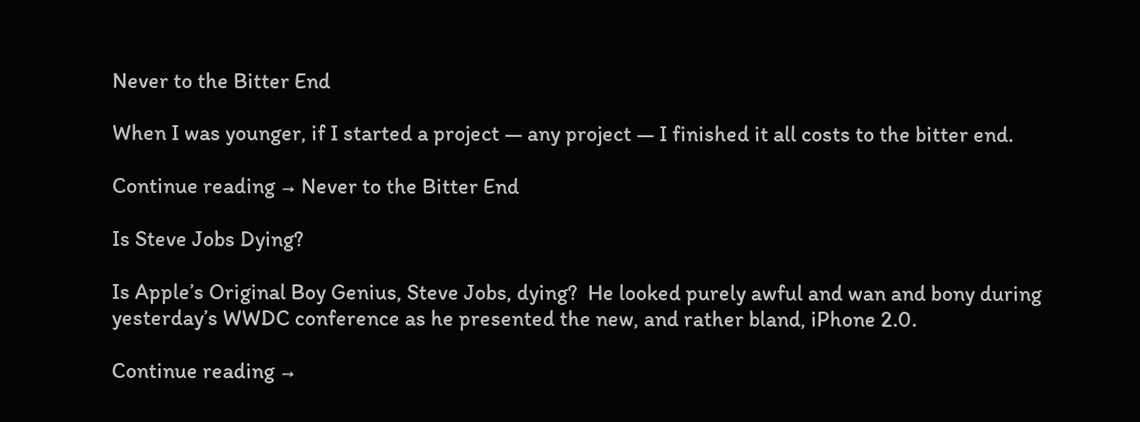Never to the Bitter End

When I was younger, if I started a project — any project — I finished it all costs to the bitter end.

Continue reading → Never to the Bitter End

Is Steve Jobs Dying?

Is Apple’s Original Boy Genius, Steve Jobs, dying?  He looked purely awful and wan and bony during yesterday’s WWDC conference as he presented the new, and rather bland, iPhone 2.0.

Continue reading →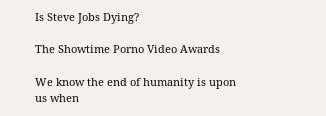Is Steve Jobs Dying?

The Showtime Porno Video Awards

We know the end of humanity is upon us when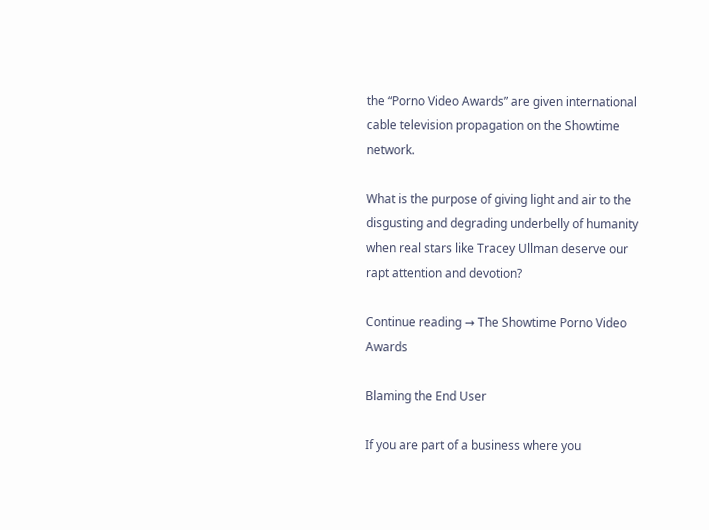the “Porno Video Awards” are given international cable television propagation on the Showtime network.

What is the purpose of giving light and air to the disgusting and degrading underbelly of humanity when real stars like Tracey Ullman deserve our rapt attention and devotion?

Continue reading → The Showtime Porno Video Awards

Blaming the End User

If you are part of a business where you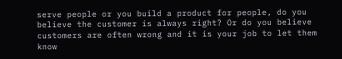serve people or you build a product for people, do you believe the customer is always right? Or do you believe customers are often wrong and it is your job to let them know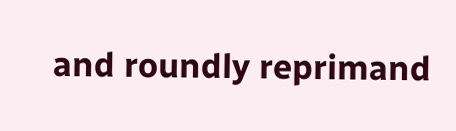and roundly reprimand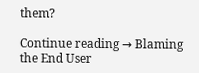them?

Continue reading → Blaming the End User